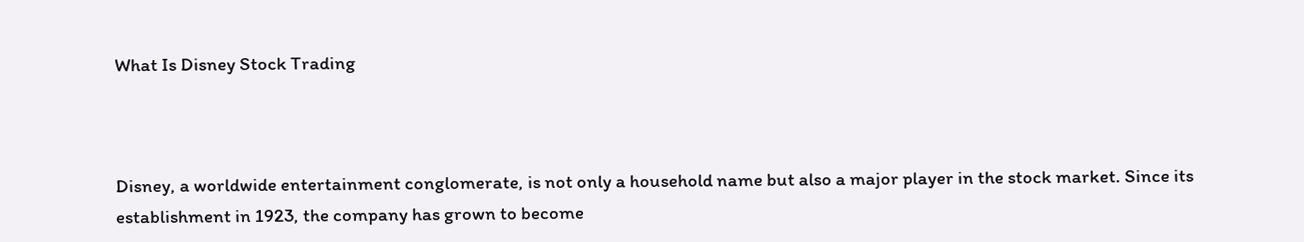What Is Disney Stock Trading



Disney, a worldwide entertainment conglomerate, is not only a household name but also a major player in the stock market. Since its establishment in 1923, the company has grown to become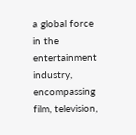a global force in the entertainment industry, encompassing film, television,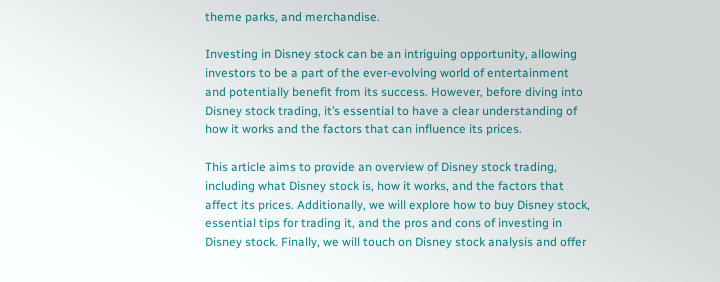theme parks, and merchandise.

Investing in Disney stock can be an intriguing opportunity, allowing investors to be a part of the ever-evolving world of entertainment and potentially benefit from its success. However, before diving into Disney stock trading, it’s essential to have a clear understanding of how it works and the factors that can influence its prices.

This article aims to provide an overview of Disney stock trading, including what Disney stock is, how it works, and the factors that affect its prices. Additionally, we will explore how to buy Disney stock, essential tips for trading it, and the pros and cons of investing in Disney stock. Finally, we will touch on Disney stock analysis and offer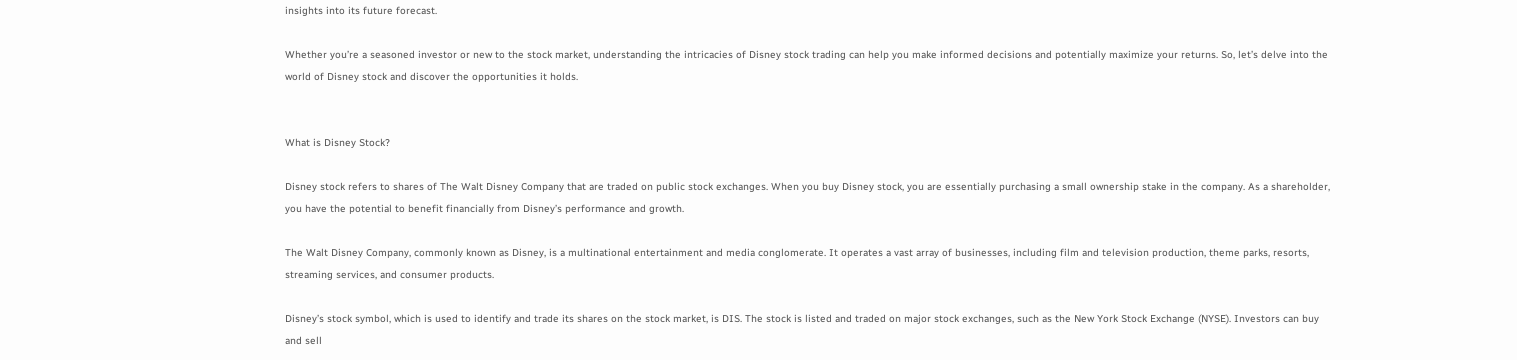insights into its future forecast.

Whether you’re a seasoned investor or new to the stock market, understanding the intricacies of Disney stock trading can help you make informed decisions and potentially maximize your returns. So, let’s delve into the world of Disney stock and discover the opportunities it holds.


What is Disney Stock?

Disney stock refers to shares of The Walt Disney Company that are traded on public stock exchanges. When you buy Disney stock, you are essentially purchasing a small ownership stake in the company. As a shareholder, you have the potential to benefit financially from Disney’s performance and growth.

The Walt Disney Company, commonly known as Disney, is a multinational entertainment and media conglomerate. It operates a vast array of businesses, including film and television production, theme parks, resorts, streaming services, and consumer products.

Disney’s stock symbol, which is used to identify and trade its shares on the stock market, is DIS. The stock is listed and traded on major stock exchanges, such as the New York Stock Exchange (NYSE). Investors can buy and sell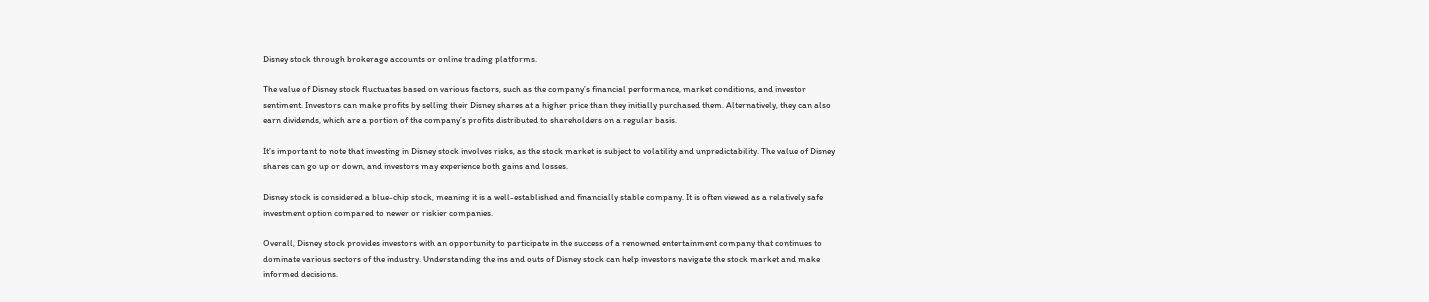Disney stock through brokerage accounts or online trading platforms.

The value of Disney stock fluctuates based on various factors, such as the company’s financial performance, market conditions, and investor sentiment. Investors can make profits by selling their Disney shares at a higher price than they initially purchased them. Alternatively, they can also earn dividends, which are a portion of the company’s profits distributed to shareholders on a regular basis.

It’s important to note that investing in Disney stock involves risks, as the stock market is subject to volatility and unpredictability. The value of Disney shares can go up or down, and investors may experience both gains and losses.

Disney stock is considered a blue-chip stock, meaning it is a well-established and financially stable company. It is often viewed as a relatively safe investment option compared to newer or riskier companies.

Overall, Disney stock provides investors with an opportunity to participate in the success of a renowned entertainment company that continues to dominate various sectors of the industry. Understanding the ins and outs of Disney stock can help investors navigate the stock market and make informed decisions.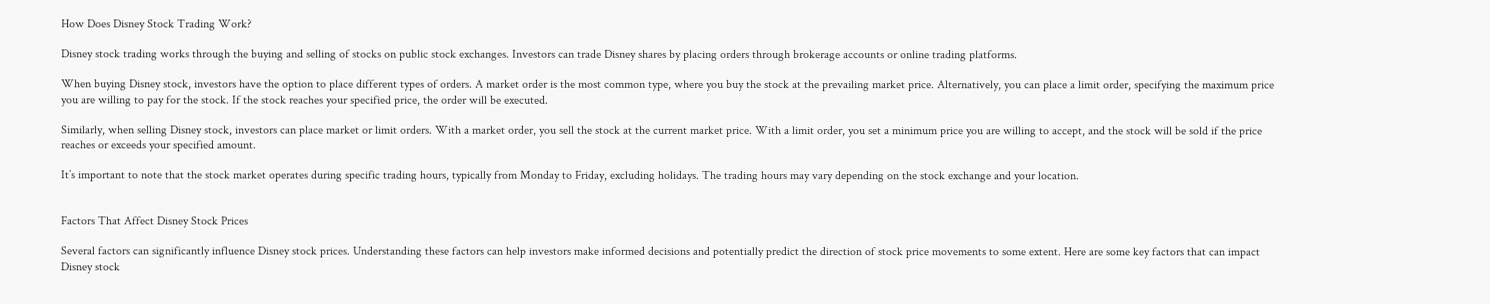How Does Disney Stock Trading Work?

Disney stock trading works through the buying and selling of stocks on public stock exchanges. Investors can trade Disney shares by placing orders through brokerage accounts or online trading platforms.

When buying Disney stock, investors have the option to place different types of orders. A market order is the most common type, where you buy the stock at the prevailing market price. Alternatively, you can place a limit order, specifying the maximum price you are willing to pay for the stock. If the stock reaches your specified price, the order will be executed.

Similarly, when selling Disney stock, investors can place market or limit orders. With a market order, you sell the stock at the current market price. With a limit order, you set a minimum price you are willing to accept, and the stock will be sold if the price reaches or exceeds your specified amount.

It’s important to note that the stock market operates during specific trading hours, typically from Monday to Friday, excluding holidays. The trading hours may vary depending on the stock exchange and your location.


Factors That Affect Disney Stock Prices

Several factors can significantly influence Disney stock prices. Understanding these factors can help investors make informed decisions and potentially predict the direction of stock price movements to some extent. Here are some key factors that can impact Disney stock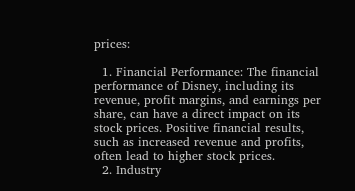prices:

  1. Financial Performance: The financial performance of Disney, including its revenue, profit margins, and earnings per share, can have a direct impact on its stock prices. Positive financial results, such as increased revenue and profits, often lead to higher stock prices.
  2. Industry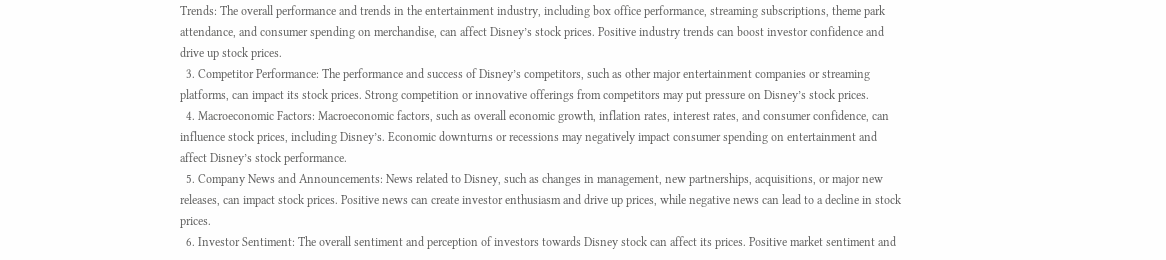Trends: The overall performance and trends in the entertainment industry, including box office performance, streaming subscriptions, theme park attendance, and consumer spending on merchandise, can affect Disney’s stock prices. Positive industry trends can boost investor confidence and drive up stock prices.
  3. Competitor Performance: The performance and success of Disney’s competitors, such as other major entertainment companies or streaming platforms, can impact its stock prices. Strong competition or innovative offerings from competitors may put pressure on Disney’s stock prices.
  4. Macroeconomic Factors: Macroeconomic factors, such as overall economic growth, inflation rates, interest rates, and consumer confidence, can influence stock prices, including Disney’s. Economic downturns or recessions may negatively impact consumer spending on entertainment and affect Disney’s stock performance.
  5. Company News and Announcements: News related to Disney, such as changes in management, new partnerships, acquisitions, or major new releases, can impact stock prices. Positive news can create investor enthusiasm and drive up prices, while negative news can lead to a decline in stock prices.
  6. Investor Sentiment: The overall sentiment and perception of investors towards Disney stock can affect its prices. Positive market sentiment and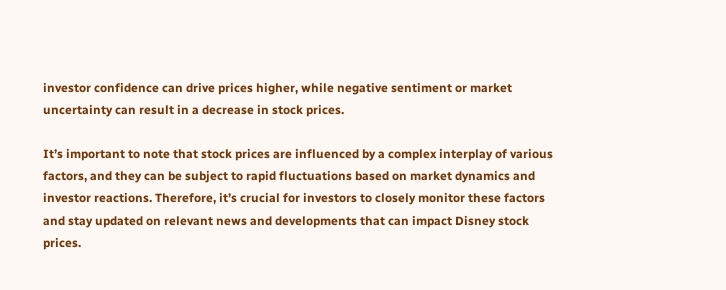investor confidence can drive prices higher, while negative sentiment or market uncertainty can result in a decrease in stock prices.

It’s important to note that stock prices are influenced by a complex interplay of various factors, and they can be subject to rapid fluctuations based on market dynamics and investor reactions. Therefore, it’s crucial for investors to closely monitor these factors and stay updated on relevant news and developments that can impact Disney stock prices.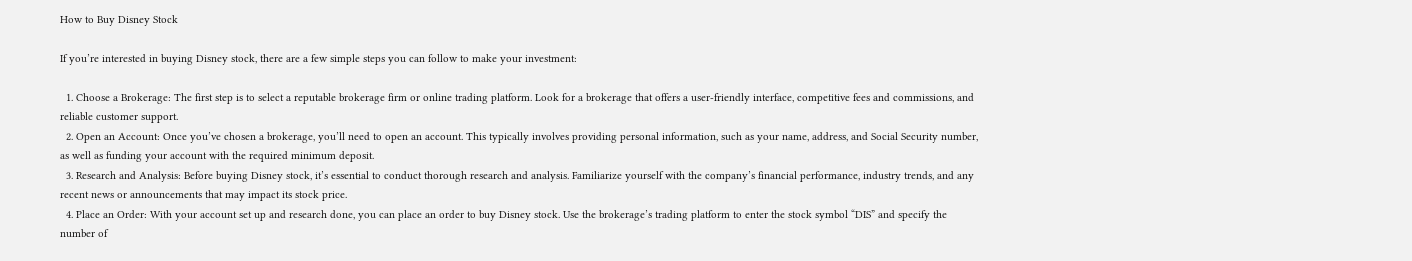How to Buy Disney Stock

If you’re interested in buying Disney stock, there are a few simple steps you can follow to make your investment:

  1. Choose a Brokerage: The first step is to select a reputable brokerage firm or online trading platform. Look for a brokerage that offers a user-friendly interface, competitive fees and commissions, and reliable customer support.
  2. Open an Account: Once you’ve chosen a brokerage, you’ll need to open an account. This typically involves providing personal information, such as your name, address, and Social Security number, as well as funding your account with the required minimum deposit.
  3. Research and Analysis: Before buying Disney stock, it’s essential to conduct thorough research and analysis. Familiarize yourself with the company’s financial performance, industry trends, and any recent news or announcements that may impact its stock price.
  4. Place an Order: With your account set up and research done, you can place an order to buy Disney stock. Use the brokerage’s trading platform to enter the stock symbol “DIS” and specify the number of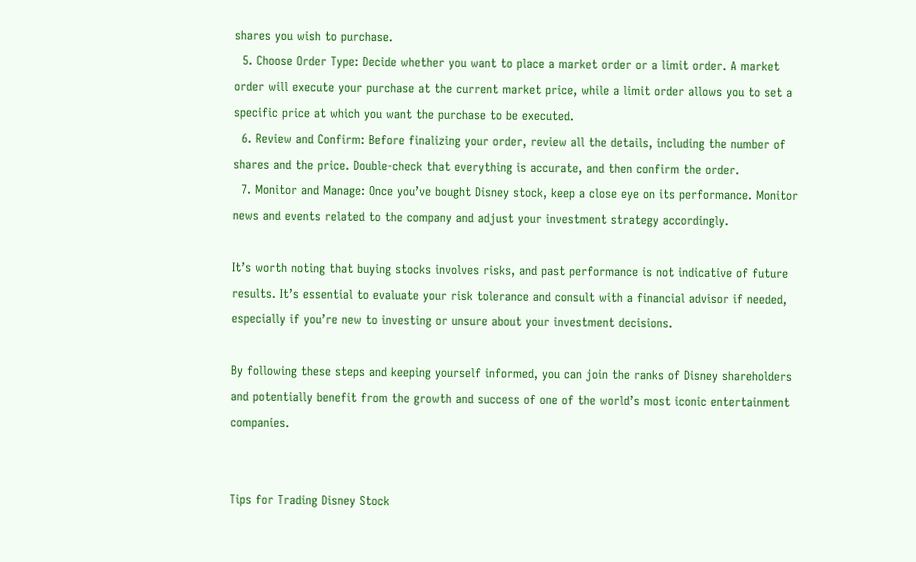shares you wish to purchase.
  5. Choose Order Type: Decide whether you want to place a market order or a limit order. A market order will execute your purchase at the current market price, while a limit order allows you to set a specific price at which you want the purchase to be executed.
  6. Review and Confirm: Before finalizing your order, review all the details, including the number of shares and the price. Double-check that everything is accurate, and then confirm the order.
  7. Monitor and Manage: Once you’ve bought Disney stock, keep a close eye on its performance. Monitor news and events related to the company and adjust your investment strategy accordingly.

It’s worth noting that buying stocks involves risks, and past performance is not indicative of future results. It’s essential to evaluate your risk tolerance and consult with a financial advisor if needed, especially if you’re new to investing or unsure about your investment decisions.

By following these steps and keeping yourself informed, you can join the ranks of Disney shareholders and potentially benefit from the growth and success of one of the world’s most iconic entertainment companies.


Tips for Trading Disney Stock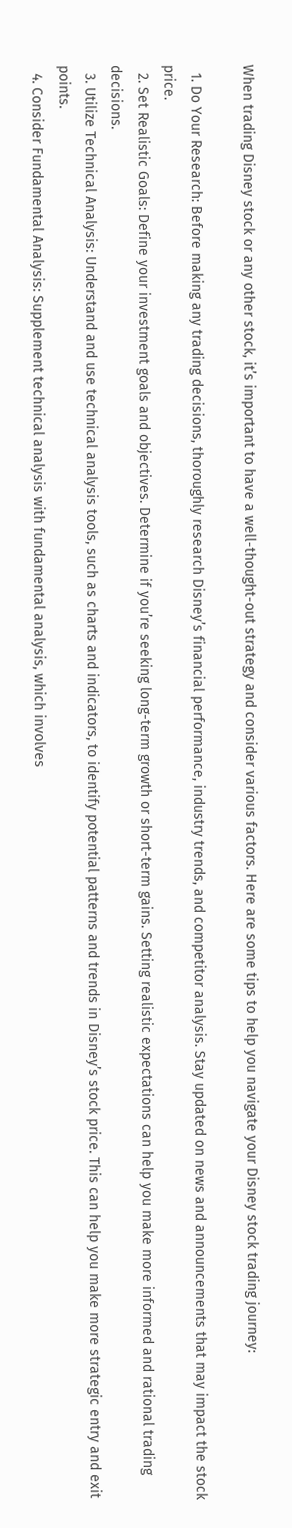When trading Disney stock or any other stock, it’s important to have a well-thought-out strategy and consider various factors. Here are some tips to help you navigate your Disney stock trading journey:

  1. Do Your Research: Before making any trading decisions, thoroughly research Disney’s financial performance, industry trends, and competitor analysis. Stay updated on news and announcements that may impact the stock price.
  2. Set Realistic Goals: Define your investment goals and objectives. Determine if you’re seeking long-term growth or short-term gains. Setting realistic expectations can help you make more informed and rational trading decisions.
  3. Utilize Technical Analysis: Understand and use technical analysis tools, such as charts and indicators, to identify potential patterns and trends in Disney’s stock price. This can help you make more strategic entry and exit points.
  4. Consider Fundamental Analysis: Supplement technical analysis with fundamental analysis, which involves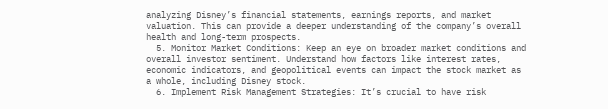analyzing Disney’s financial statements, earnings reports, and market valuation. This can provide a deeper understanding of the company’s overall health and long-term prospects.
  5. Monitor Market Conditions: Keep an eye on broader market conditions and overall investor sentiment. Understand how factors like interest rates, economic indicators, and geopolitical events can impact the stock market as a whole, including Disney stock.
  6. Implement Risk Management Strategies: It’s crucial to have risk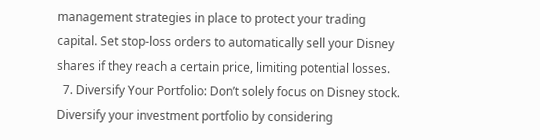management strategies in place to protect your trading capital. Set stop-loss orders to automatically sell your Disney shares if they reach a certain price, limiting potential losses.
  7. Diversify Your Portfolio: Don’t solely focus on Disney stock. Diversify your investment portfolio by considering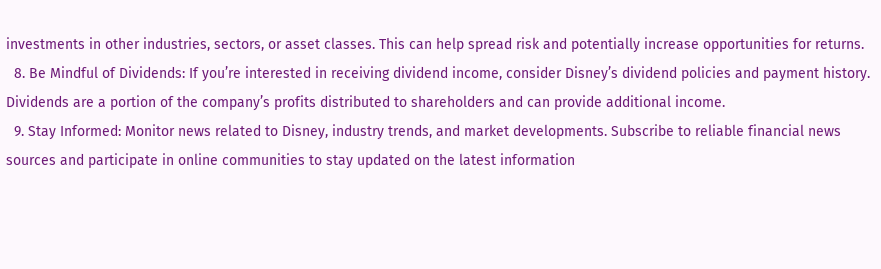investments in other industries, sectors, or asset classes. This can help spread risk and potentially increase opportunities for returns.
  8. Be Mindful of Dividends: If you’re interested in receiving dividend income, consider Disney’s dividend policies and payment history. Dividends are a portion of the company’s profits distributed to shareholders and can provide additional income.
  9. Stay Informed: Monitor news related to Disney, industry trends, and market developments. Subscribe to reliable financial news sources and participate in online communities to stay updated on the latest information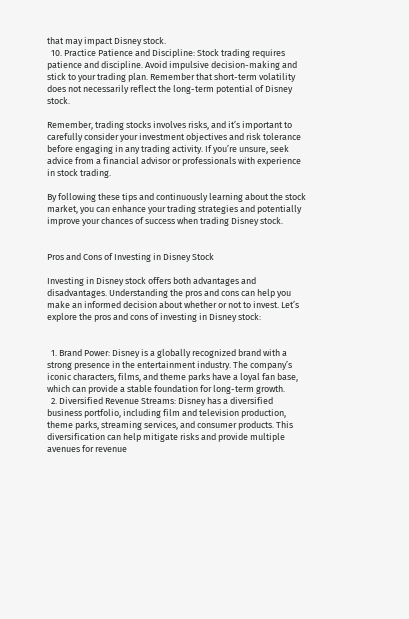that may impact Disney stock.
  10. Practice Patience and Discipline: Stock trading requires patience and discipline. Avoid impulsive decision-making and stick to your trading plan. Remember that short-term volatility does not necessarily reflect the long-term potential of Disney stock.

Remember, trading stocks involves risks, and it’s important to carefully consider your investment objectives and risk tolerance before engaging in any trading activity. If you’re unsure, seek advice from a financial advisor or professionals with experience in stock trading.

By following these tips and continuously learning about the stock market, you can enhance your trading strategies and potentially improve your chances of success when trading Disney stock.


Pros and Cons of Investing in Disney Stock

Investing in Disney stock offers both advantages and disadvantages. Understanding the pros and cons can help you make an informed decision about whether or not to invest. Let’s explore the pros and cons of investing in Disney stock:


  1. Brand Power: Disney is a globally recognized brand with a strong presence in the entertainment industry. The company’s iconic characters, films, and theme parks have a loyal fan base, which can provide a stable foundation for long-term growth.
  2. Diversified Revenue Streams: Disney has a diversified business portfolio, including film and television production, theme parks, streaming services, and consumer products. This diversification can help mitigate risks and provide multiple avenues for revenue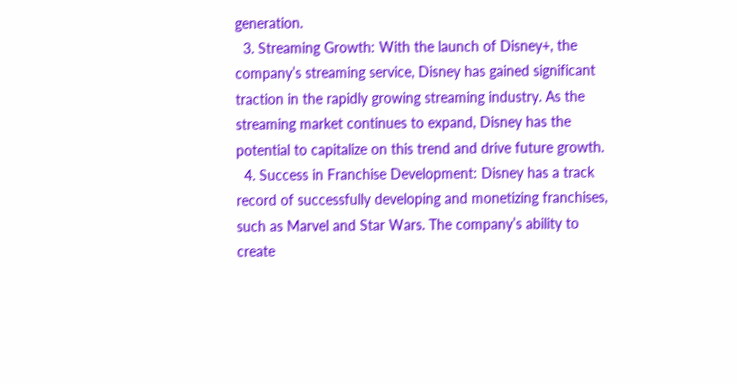generation.
  3. Streaming Growth: With the launch of Disney+, the company’s streaming service, Disney has gained significant traction in the rapidly growing streaming industry. As the streaming market continues to expand, Disney has the potential to capitalize on this trend and drive future growth.
  4. Success in Franchise Development: Disney has a track record of successfully developing and monetizing franchises, such as Marvel and Star Wars. The company’s ability to create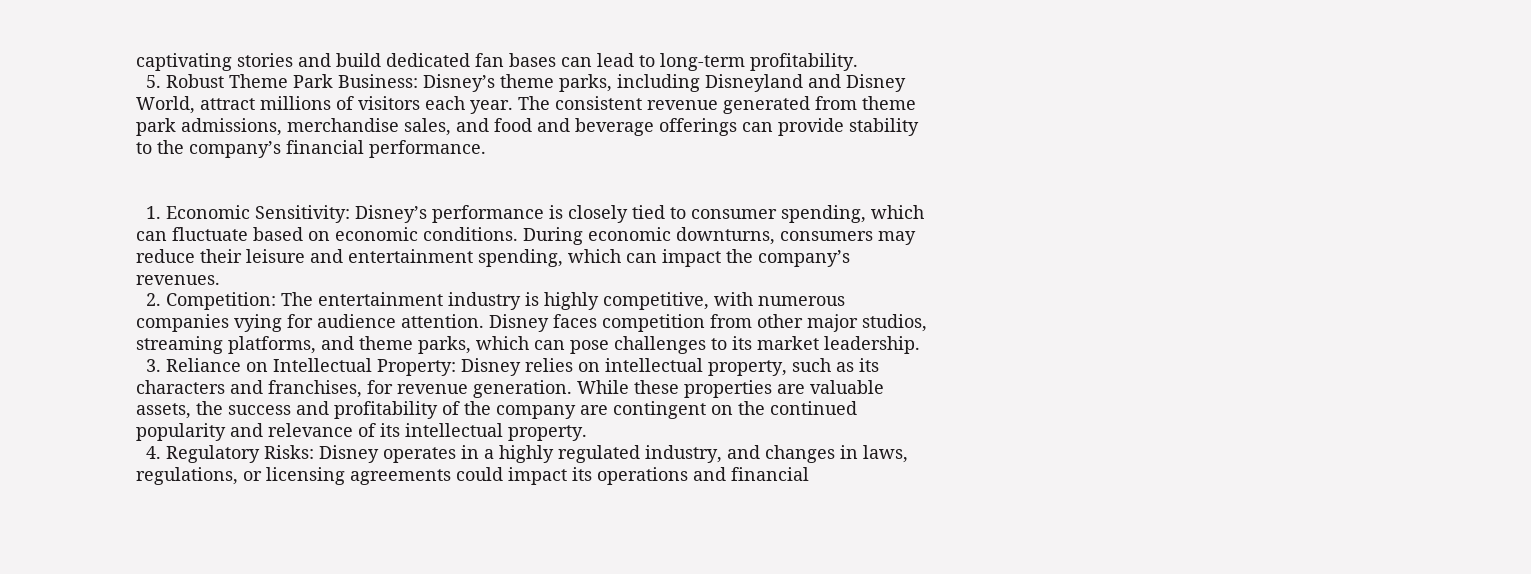captivating stories and build dedicated fan bases can lead to long-term profitability.
  5. Robust Theme Park Business: Disney’s theme parks, including Disneyland and Disney World, attract millions of visitors each year. The consistent revenue generated from theme park admissions, merchandise sales, and food and beverage offerings can provide stability to the company’s financial performance.


  1. Economic Sensitivity: Disney’s performance is closely tied to consumer spending, which can fluctuate based on economic conditions. During economic downturns, consumers may reduce their leisure and entertainment spending, which can impact the company’s revenues.
  2. Competition: The entertainment industry is highly competitive, with numerous companies vying for audience attention. Disney faces competition from other major studios, streaming platforms, and theme parks, which can pose challenges to its market leadership.
  3. Reliance on Intellectual Property: Disney relies on intellectual property, such as its characters and franchises, for revenue generation. While these properties are valuable assets, the success and profitability of the company are contingent on the continued popularity and relevance of its intellectual property.
  4. Regulatory Risks: Disney operates in a highly regulated industry, and changes in laws, regulations, or licensing agreements could impact its operations and financial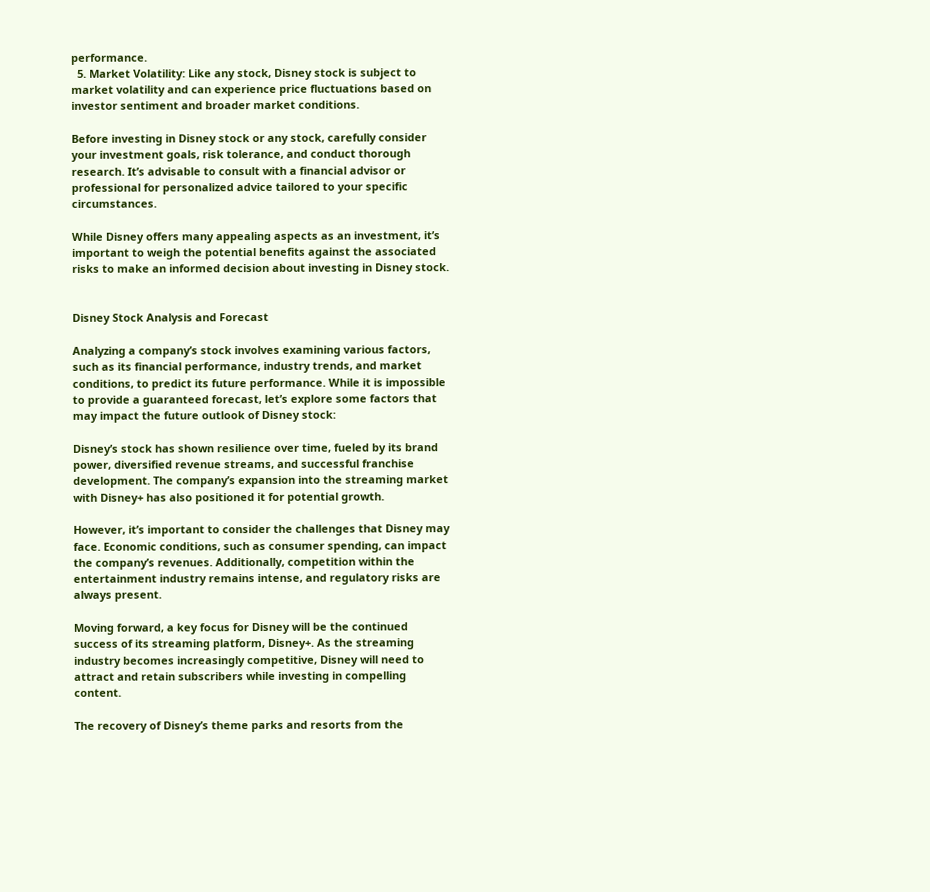performance.
  5. Market Volatility: Like any stock, Disney stock is subject to market volatility and can experience price fluctuations based on investor sentiment and broader market conditions.

Before investing in Disney stock or any stock, carefully consider your investment goals, risk tolerance, and conduct thorough research. It’s advisable to consult with a financial advisor or professional for personalized advice tailored to your specific circumstances.

While Disney offers many appealing aspects as an investment, it’s important to weigh the potential benefits against the associated risks to make an informed decision about investing in Disney stock.


Disney Stock Analysis and Forecast

Analyzing a company’s stock involves examining various factors, such as its financial performance, industry trends, and market conditions, to predict its future performance. While it is impossible to provide a guaranteed forecast, let’s explore some factors that may impact the future outlook of Disney stock:

Disney’s stock has shown resilience over time, fueled by its brand power, diversified revenue streams, and successful franchise development. The company’s expansion into the streaming market with Disney+ has also positioned it for potential growth.

However, it’s important to consider the challenges that Disney may face. Economic conditions, such as consumer spending, can impact the company’s revenues. Additionally, competition within the entertainment industry remains intense, and regulatory risks are always present.

Moving forward, a key focus for Disney will be the continued success of its streaming platform, Disney+. As the streaming industry becomes increasingly competitive, Disney will need to attract and retain subscribers while investing in compelling content.

The recovery of Disney’s theme parks and resorts from the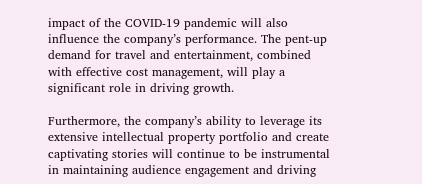impact of the COVID-19 pandemic will also influence the company’s performance. The pent-up demand for travel and entertainment, combined with effective cost management, will play a significant role in driving growth.

Furthermore, the company’s ability to leverage its extensive intellectual property portfolio and create captivating stories will continue to be instrumental in maintaining audience engagement and driving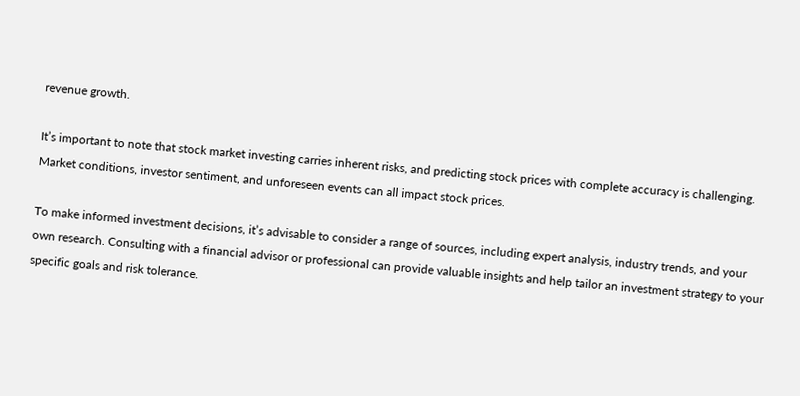revenue growth.

It’s important to note that stock market investing carries inherent risks, and predicting stock prices with complete accuracy is challenging. Market conditions, investor sentiment, and unforeseen events can all impact stock prices.

To make informed investment decisions, it’s advisable to consider a range of sources, including expert analysis, industry trends, and your own research. Consulting with a financial advisor or professional can provide valuable insights and help tailor an investment strategy to your specific goals and risk tolerance.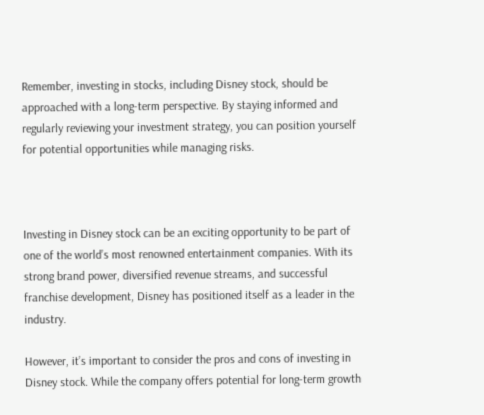Remember, investing in stocks, including Disney stock, should be approached with a long-term perspective. By staying informed and regularly reviewing your investment strategy, you can position yourself for potential opportunities while managing risks.



Investing in Disney stock can be an exciting opportunity to be part of one of the world’s most renowned entertainment companies. With its strong brand power, diversified revenue streams, and successful franchise development, Disney has positioned itself as a leader in the industry.

However, it’s important to consider the pros and cons of investing in Disney stock. While the company offers potential for long-term growth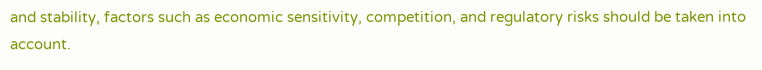and stability, factors such as economic sensitivity, competition, and regulatory risks should be taken into account.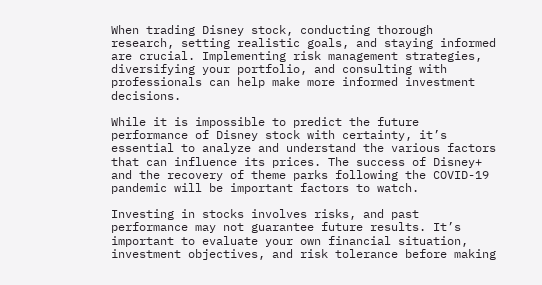When trading Disney stock, conducting thorough research, setting realistic goals, and staying informed are crucial. Implementing risk management strategies, diversifying your portfolio, and consulting with professionals can help make more informed investment decisions.

While it is impossible to predict the future performance of Disney stock with certainty, it’s essential to analyze and understand the various factors that can influence its prices. The success of Disney+ and the recovery of theme parks following the COVID-19 pandemic will be important factors to watch.

Investing in stocks involves risks, and past performance may not guarantee future results. It’s important to evaluate your own financial situation, investment objectives, and risk tolerance before making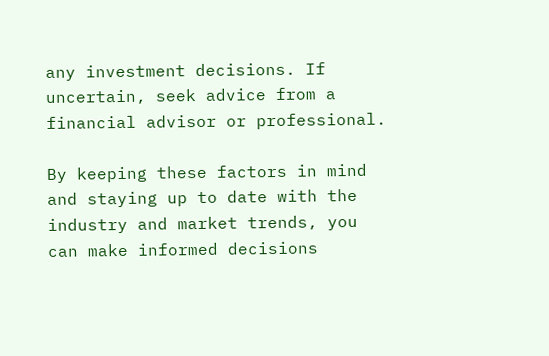any investment decisions. If uncertain, seek advice from a financial advisor or professional.

By keeping these factors in mind and staying up to date with the industry and market trends, you can make informed decisions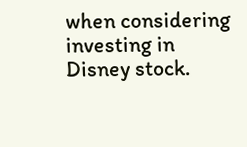when considering investing in Disney stock.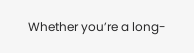Whether you’re a long-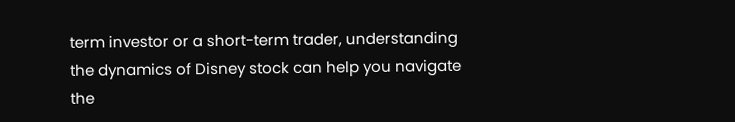term investor or a short-term trader, understanding the dynamics of Disney stock can help you navigate the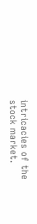intricacies of the stock market.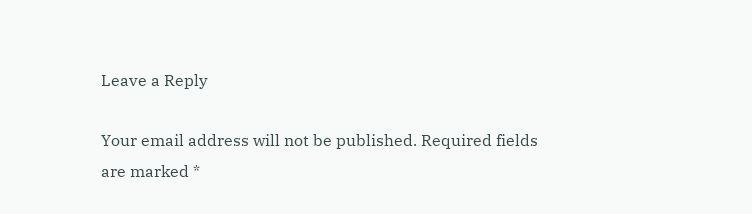Leave a Reply

Your email address will not be published. Required fields are marked *